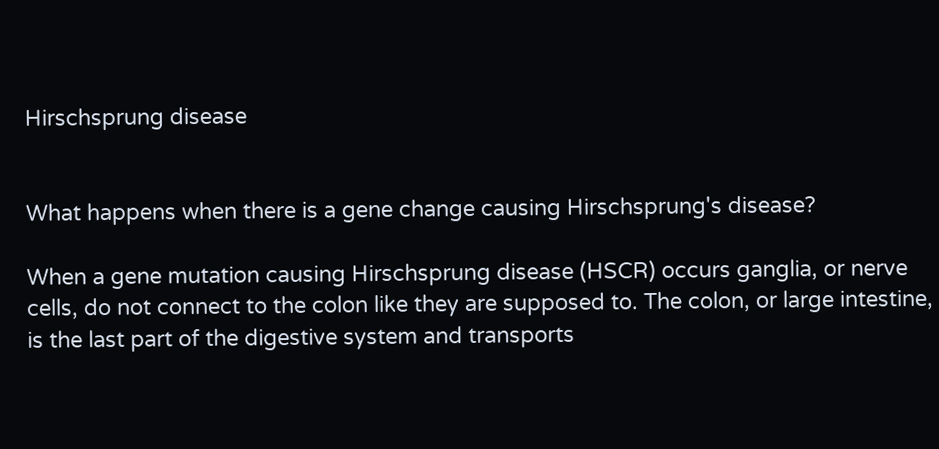Hirschsprung disease


What happens when there is a gene change causing Hirschsprung's disease?

When a gene mutation causing Hirschsprung disease (HSCR) occurs ganglia, or nerve cells, do not connect to the colon like they are supposed to. The colon, or large intestine, is the last part of the digestive system and transports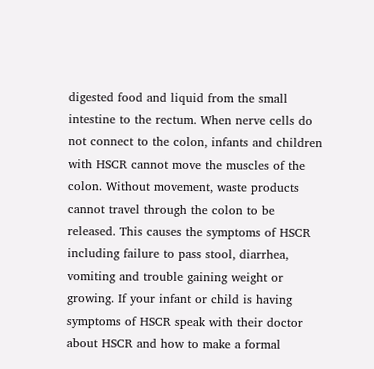digested food and liquid from the small intestine to the rectum. When nerve cells do not connect to the colon, infants and children with HSCR cannot move the muscles of the colon. Without movement, waste products cannot travel through the colon to be released. This causes the symptoms of HSCR including failure to pass stool, diarrhea, vomiting and trouble gaining weight or growing. If your infant or child is having symptoms of HSCR speak with their doctor about HSCR and how to make a formal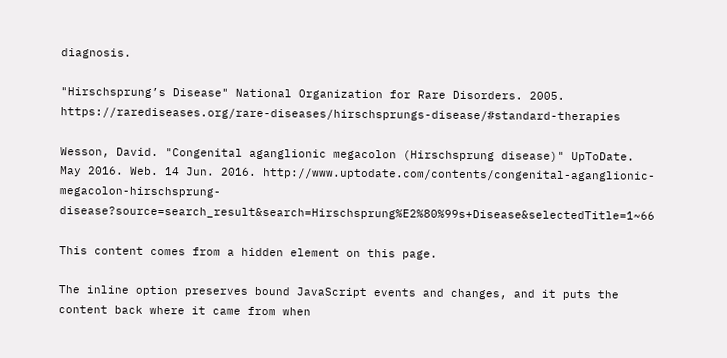diagnosis.

"Hirschsprung’s Disease" National Organization for Rare Disorders. 2005. https://rarediseases.org/rare-diseases/hirschsprungs-disease/#standard-therapies

Wesson, David. "Congenital aganglionic megacolon (Hirschsprung disease)" UpToDate. May 2016. Web. 14 Jun. 2016. http://www.uptodate.com/contents/congenital-aganglionic-megacolon-hirschsprung-disease?source=search_result&search=Hirschsprung%E2%80%99s+Disease&selectedTitle=1~66

This content comes from a hidden element on this page.

The inline option preserves bound JavaScript events and changes, and it puts the content back where it came from when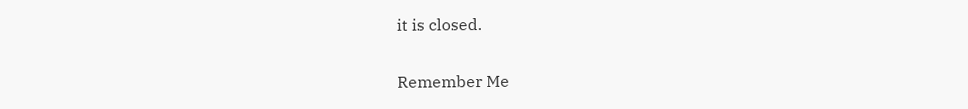it is closed.

Remember Me